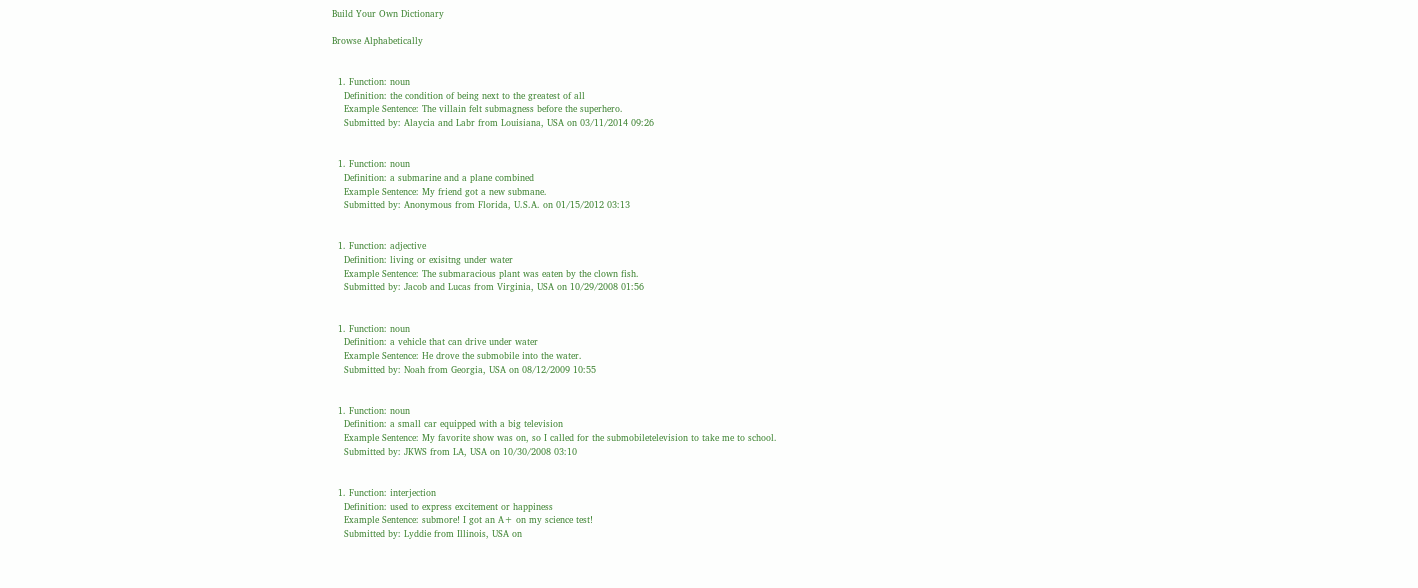Build Your Own Dictionary

Browse Alphabetically


  1. Function: noun
    Definition: the condition of being next to the greatest of all
    Example Sentence: The villain felt submagness before the superhero.
    Submitted by: Alaycia and Labr from Louisiana, USA on 03/11/2014 09:26


  1. Function: noun
    Definition: a submarine and a plane combined
    Example Sentence: My friend got a new submane.
    Submitted by: Anonymous from Florida, U.S.A. on 01/15/2012 03:13


  1. Function: adjective
    Definition: living or exisitng under water
    Example Sentence: The submaracious plant was eaten by the clown fish.
    Submitted by: Jacob and Lucas from Virginia, USA on 10/29/2008 01:56


  1. Function: noun
    Definition: a vehicle that can drive under water
    Example Sentence: He drove the submobile into the water.
    Submitted by: Noah from Georgia, USA on 08/12/2009 10:55


  1. Function: noun
    Definition: a small car equipped with a big television
    Example Sentence: My favorite show was on, so I called for the submobiletelevision to take me to school.
    Submitted by: JKWS from LA, USA on 10/30/2008 03:10


  1. Function: interjection
    Definition: used to express excitement or happiness
    Example Sentence: submore! I got an A+ on my science test!
    Submitted by: Lyddie from Illinois, USA on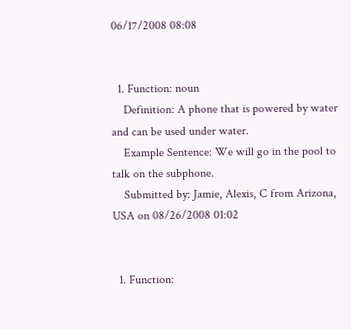06/17/2008 08:08


  1. Function: noun
    Definition: A phone that is powered by water and can be used under water.
    Example Sentence: We will go in the pool to talk on the subphone.
    Submitted by: Jamie, Alexis, C from Arizona, USA on 08/26/2008 01:02


  1. Function: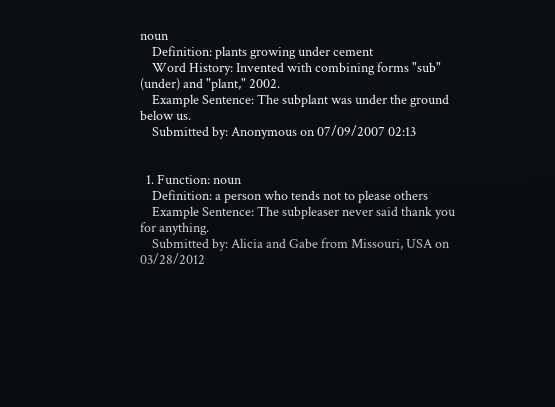noun
    Definition: plants growing under cement
    Word History: Invented with combining forms "sub" (under) and "plant," 2002.
    Example Sentence: The subplant was under the ground below us.
    Submitted by: Anonymous on 07/09/2007 02:13


  1. Function: noun
    Definition: a person who tends not to please others
    Example Sentence: The subpleaser never said thank you for anything.
    Submitted by: Alicia and Gabe from Missouri, USA on 03/28/2012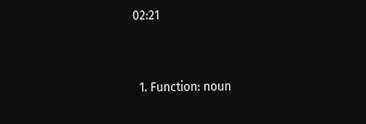02:21


  1. Function: noun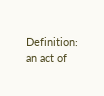Definition: an act of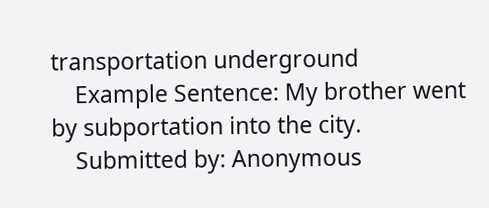transportation underground
    Example Sentence: My brother went by subportation into the city.
    Submitted by: Anonymous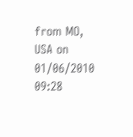from MO, USA on 01/06/2010 09:28